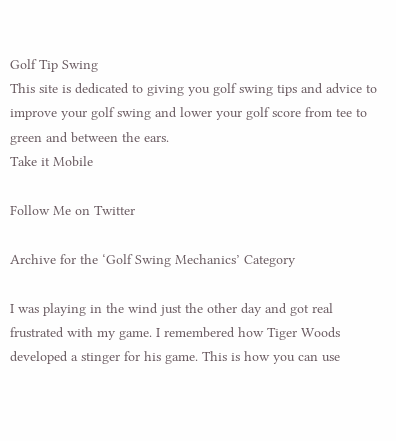Golf Tip Swing
This site is dedicated to giving you golf swing tips and advice to improve your golf swing and lower your golf score from tee to green and between the ears.
Take it Mobile

Follow Me on Twitter

Archive for the ‘Golf Swing Mechanics’ Category

I was playing in the wind just the other day and got real frustrated with my game. I remembered how Tiger Woods developed a stinger for his game. This is how you can use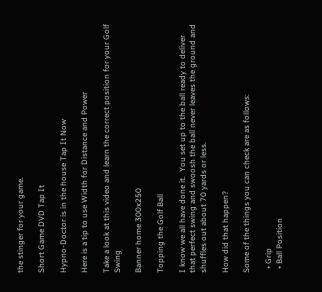the stinger for your game.

Short Game DVD Tap It

Hypno-Doctor is in the house Tap It Now

Here is a tip to use Width for Distance and Power

Take a look at this video and learn the correct position for your Golf Swing

Banner home 300x250

Topping the Golf Ball

I know we all have done it.  You set up to the ball ready to deliver that perfect swing and swoosh the ball never leaves the ground and shuffles out about 70 yards or less.

How did that happen?

Some of the things you can check are as follows:

  • Grip
  • Ball Position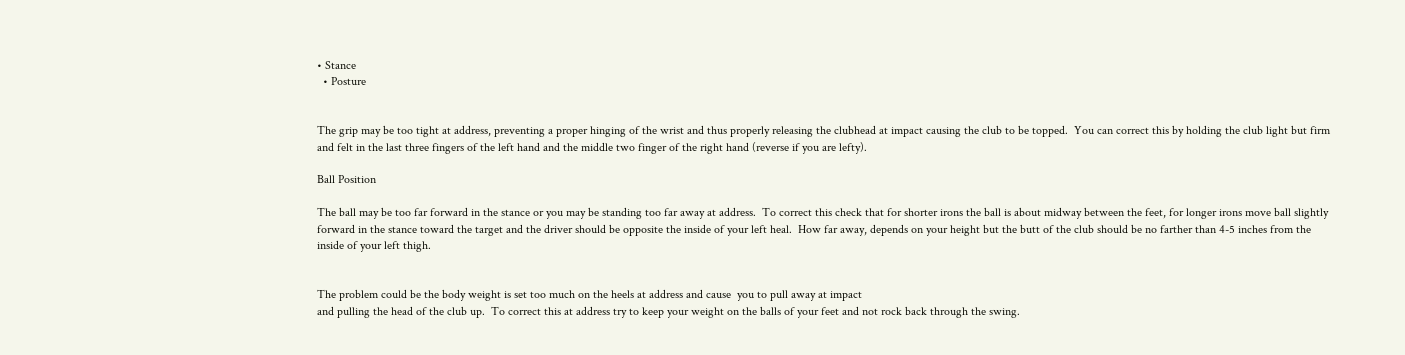• Stance
  • Posture


The grip may be too tight at address, preventing a proper hinging of the wrist and thus properly releasing the clubhead at impact causing the club to be topped.  You can correct this by holding the club light but firm and felt in the last three fingers of the left hand and the middle two finger of the right hand (reverse if you are lefty).

Ball Position

The ball may be too far forward in the stance or you may be standing too far away at address.  To correct this check that for shorter irons the ball is about midway between the feet, for longer irons move ball slightly forward in the stance toward the target and the driver should be opposite the inside of your left heal.  How far away, depends on your height but the butt of the club should be no farther than 4-5 inches from the inside of your left thigh.


The problem could be the body weight is set too much on the heels at address and cause  you to pull away at impact
and pulling the head of the club up.  To correct this at address try to keep your weight on the balls of your feet and not rock back through the swing.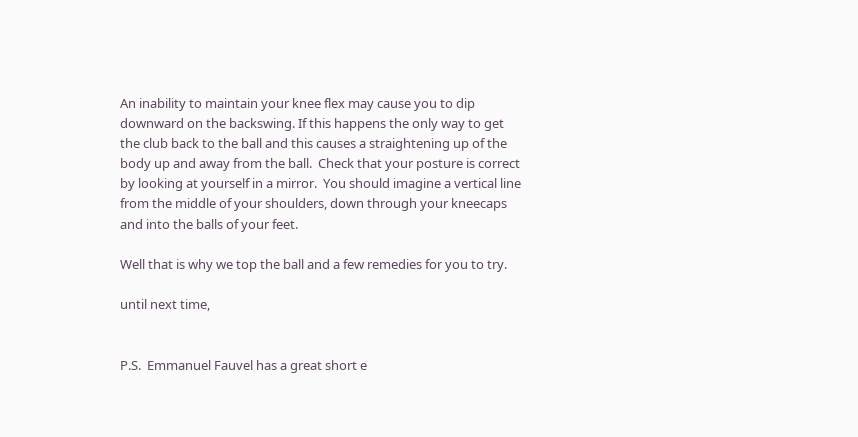An inability to maintain your knee flex may cause you to dip downward on the backswing. If this happens the only way to get the club back to the ball and this causes a straightening up of the body up and away from the ball.  Check that your posture is correct by looking at yourself in a mirror.  You should imagine a vertical line from the middle of your shoulders, down through your kneecaps and into the balls of your feet.

Well that is why we top the ball and a few remedies for you to try.

until next time,


P.S.  Emmanuel Fauvel has a great short e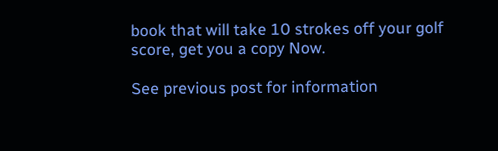book that will take 10 strokes off your golf score, get you a copy Now.

See previous post for information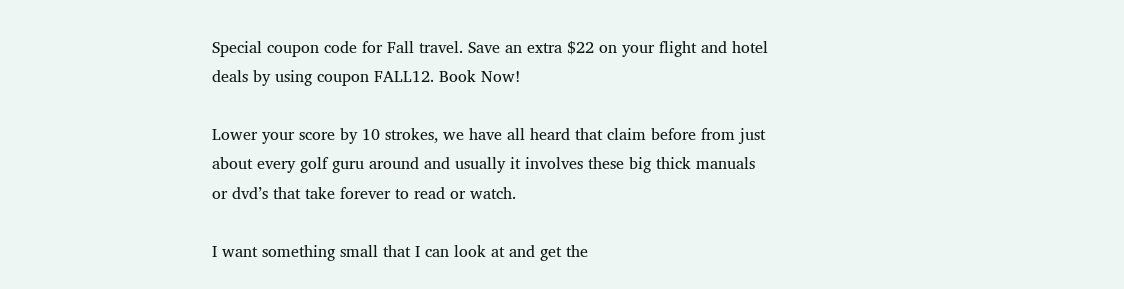Special coupon code for Fall travel. Save an extra $22 on your flight and hotel deals by using coupon FALL12. Book Now!

Lower your score by 10 strokes, we have all heard that claim before from just about every golf guru around and usually it involves these big thick manuals or dvd’s that take forever to read or watch.

I want something small that I can look at and get the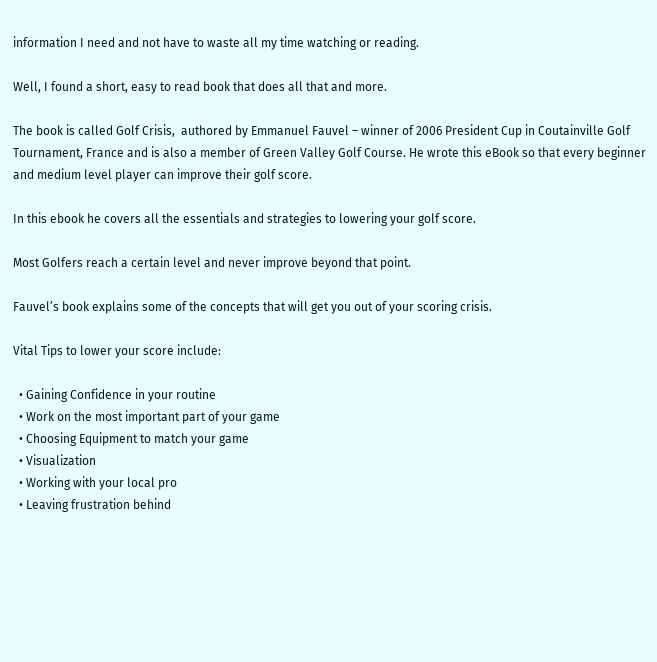information I need and not have to waste all my time watching or reading.

Well, I found a short, easy to read book that does all that and more.

The book is called Golf Crisis,  authored by Emmanuel Fauvel – winner of 2006 President Cup in Coutainville Golf Tournament, France and is also a member of Green Valley Golf Course. He wrote this eBook so that every beginner and medium level player can improve their golf score.

In this ebook he covers all the essentials and strategies to lowering your golf score.

Most Golfers reach a certain level and never improve beyond that point.

Fauvel’s book explains some of the concepts that will get you out of your scoring crisis.

Vital Tips to lower your score include:

  • Gaining Confidence in your routine
  • Work on the most important part of your game
  • Choosing Equipment to match your game
  • Visualization
  • Working with your local pro
  • Leaving frustration behind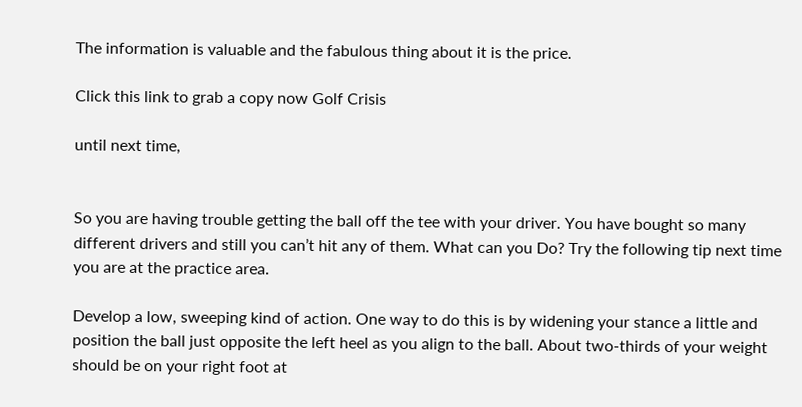The information is valuable and the fabulous thing about it is the price.

Click this link to grab a copy now Golf Crisis

until next time,


So you are having trouble getting the ball off the tee with your driver. You have bought so many different drivers and still you can’t hit any of them. What can you Do? Try the following tip next time you are at the practice area.

Develop a low, sweeping kind of action. One way to do this is by widening your stance a little and position the ball just opposite the left heel as you align to the ball. About two-thirds of your weight should be on your right foot at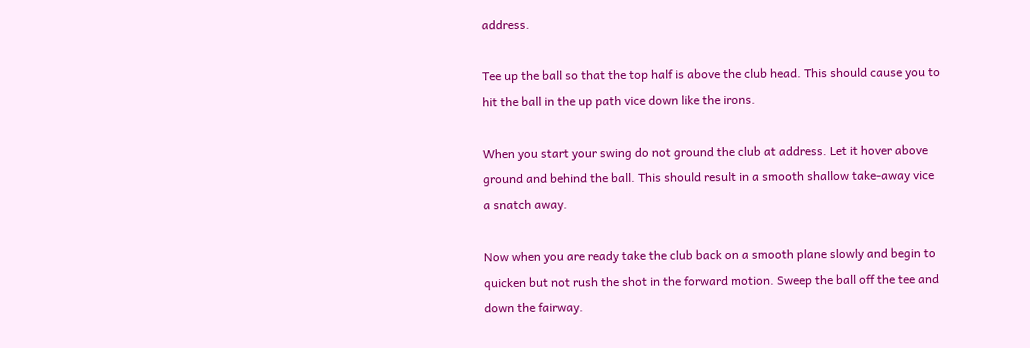address.

Tee up the ball so that the top half is above the club head. This should cause you to hit the ball in the up path vice down like the irons.

When you start your swing do not ground the club at address. Let it hover above ground and behind the ball. This should result in a smooth shallow take-away vice a snatch away.

Now when you are ready take the club back on a smooth plane slowly and begin to quicken but not rush the shot in the forward motion. Sweep the ball off the tee and down the fairway.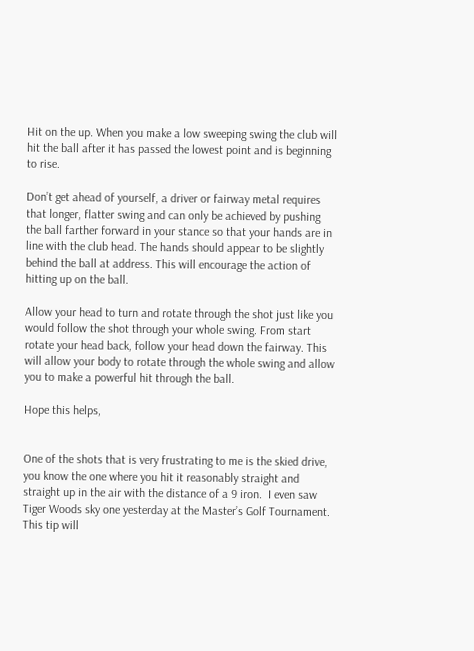Hit on the up. When you make a low sweeping swing the club will hit the ball after it has passed the lowest point and is beginning to rise.

Don’t get ahead of yourself, a driver or fairway metal requires that longer, flatter swing and can only be achieved by pushing the ball farther forward in your stance so that your hands are in line with the club head. The hands should appear to be slightly behind the ball at address. This will encourage the action of hitting up on the ball.

Allow your head to turn and rotate through the shot just like you would follow the shot through your whole swing. From start rotate your head back, follow your head down the fairway. This will allow your body to rotate through the whole swing and allow you to make a powerful hit through the ball.

Hope this helps,


One of the shots that is very frustrating to me is the skied drive,  you know the one where you hit it reasonably straight and straight up in the air with the distance of a 9 iron.  I even saw Tiger Woods sky one yesterday at the Master’s Golf Tournament.  This tip will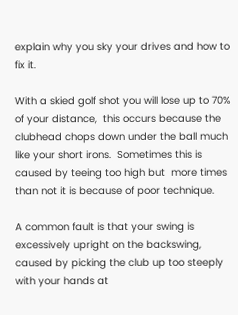explain why you sky your drives and how to fix it.

With a skied golf shot you will lose up to 70% of your distance,  this occurs because the clubhead chops down under the ball much like your short irons.  Sometimes this is caused by teeing too high but  more times than not it is because of poor technique.

A common fault is that your swing is excessively upright on the backswing, caused by picking the club up too steeply with your hands at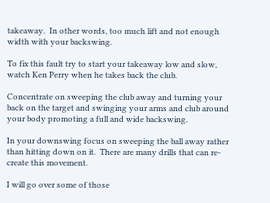takeaway.  In other words, too much lift and not enough width with your backswing.

To fix this fault try to start your takeaway low and slow,  watch Ken Perry when he takes back the club.

Concentrate on sweeping the club away and turning your back on the target and swinging your arms and club around your body promoting a full and wide backswing.

In your downswing focus on sweeping the ball away rather than hitting down on it.  There are many drills that can re-create this movement.

I will go over some of those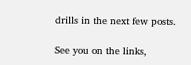drills in the next few posts.

See you on the links,